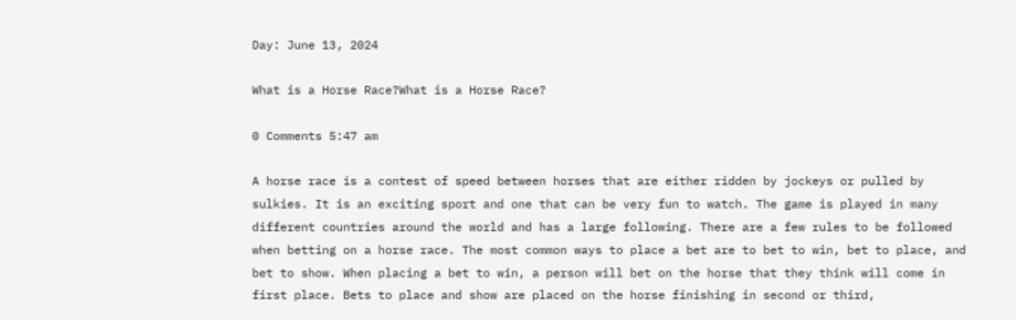Day: June 13, 2024

What is a Horse Race?What is a Horse Race?

0 Comments 5:47 am

A horse race is a contest of speed between horses that are either ridden by jockeys or pulled by sulkies. It is an exciting sport and one that can be very fun to watch. The game is played in many different countries around the world and has a large following. There are a few rules to be followed when betting on a horse race. The most common ways to place a bet are to bet to win, bet to place, and bet to show. When placing a bet to win, a person will bet on the horse that they think will come in first place. Bets to place and show are placed on the horse finishing in second or third,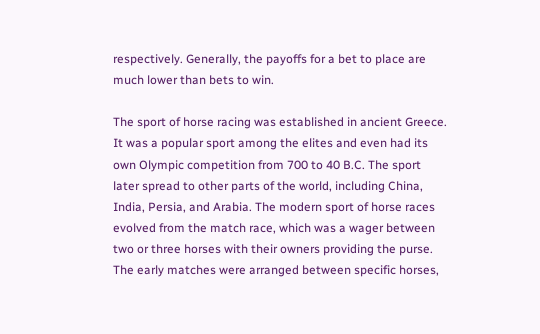respectively. Generally, the payoffs for a bet to place are much lower than bets to win.

The sport of horse racing was established in ancient Greece. It was a popular sport among the elites and even had its own Olympic competition from 700 to 40 B.C. The sport later spread to other parts of the world, including China, India, Persia, and Arabia. The modern sport of horse races evolved from the match race, which was a wager between two or three horses with their owners providing the purse. The early matches were arranged between specific horses,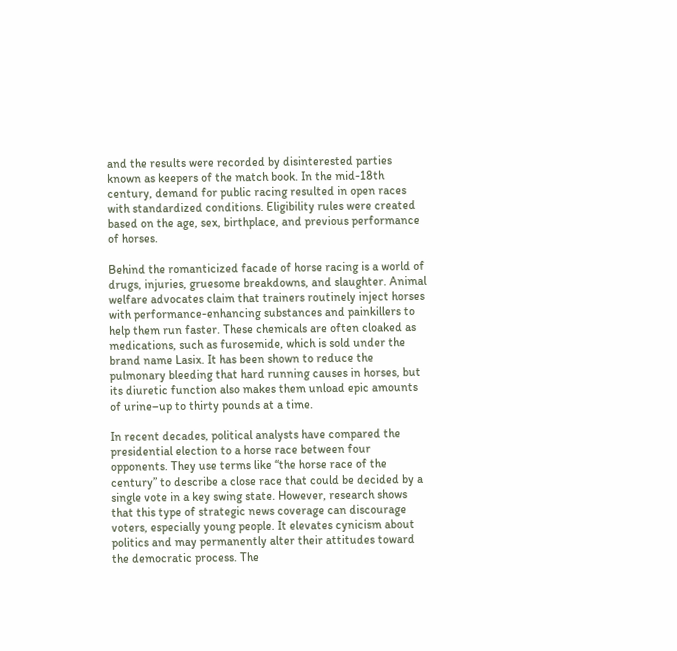and the results were recorded by disinterested parties known as keepers of the match book. In the mid-18th century, demand for public racing resulted in open races with standardized conditions. Eligibility rules were created based on the age, sex, birthplace, and previous performance of horses.

Behind the romanticized facade of horse racing is a world of drugs, injuries, gruesome breakdowns, and slaughter. Animal welfare advocates claim that trainers routinely inject horses with performance-enhancing substances and painkillers to help them run faster. These chemicals are often cloaked as medications, such as furosemide, which is sold under the brand name Lasix. It has been shown to reduce the pulmonary bleeding that hard running causes in horses, but its diuretic function also makes them unload epic amounts of urine–up to thirty pounds at a time.

In recent decades, political analysts have compared the presidential election to a horse race between four opponents. They use terms like “the horse race of the century” to describe a close race that could be decided by a single vote in a key swing state. However, research shows that this type of strategic news coverage can discourage voters, especially young people. It elevates cynicism about politics and may permanently alter their attitudes toward the democratic process. The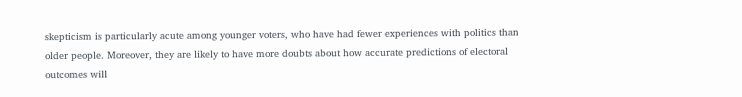skepticism is particularly acute among younger voters, who have had fewer experiences with politics than older people. Moreover, they are likely to have more doubts about how accurate predictions of electoral outcomes will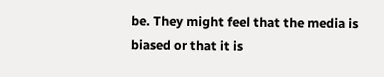be. They might feel that the media is biased or that it is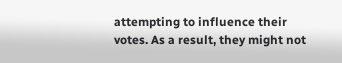attempting to influence their votes. As a result, they might not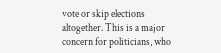vote or skip elections altogether. This is a major concern for politicians, who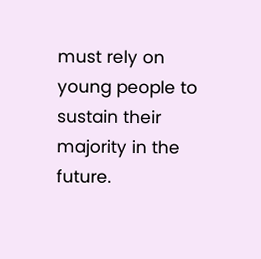must rely on young people to sustain their majority in the future.